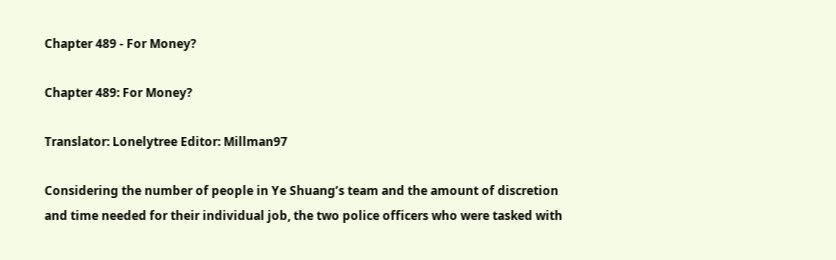Chapter 489 - For Money?

Chapter 489: For Money?

Translator: Lonelytree Editor: Millman97

Considering the number of people in Ye Shuang’s team and the amount of discretion and time needed for their individual job, the two police officers who were tasked with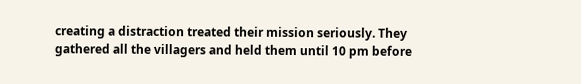creating a distraction treated their mission seriously. They gathered all the villagers and held them until 10 pm before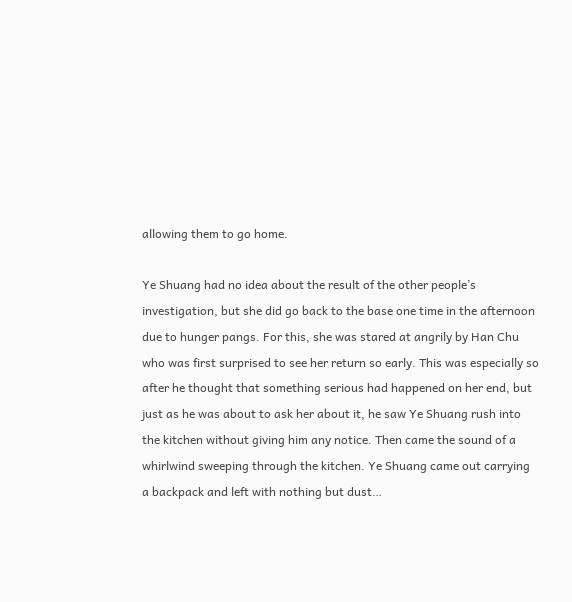allowing them to go home.

Ye Shuang had no idea about the result of the other people’s investigation, but she did go back to the base one time in the afternoon due to hunger pangs. For this, she was stared at angrily by Han Chu who was first surprised to see her return so early. This was especially so after he thought that something serious had happened on her end, but just as he was about to ask her about it, he saw Ye Shuang rush into the kitchen without giving him any notice. Then came the sound of a whirlwind sweeping through the kitchen. Ye Shuang came out carrying a backpack and left with nothing but dust…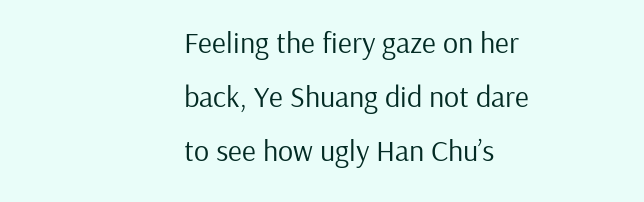Feeling the fiery gaze on her back, Ye Shuang did not dare to see how ugly Han Chu’s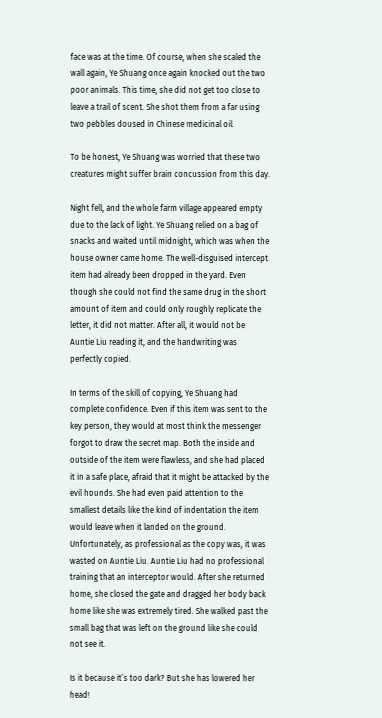face was at the time. Of course, when she scaled the wall again, Ye Shuang once again knocked out the two poor animals. This time, she did not get too close to leave a trail of scent. She shot them from a far using two pebbles doused in Chinese medicinal oil.

To be honest, Ye Shuang was worried that these two creatures might suffer brain concussion from this day.

Night fell, and the whole farm village appeared empty due to the lack of light. Ye Shuang relied on a bag of snacks and waited until midnight, which was when the house owner came home. The well-disguised intercept item had already been dropped in the yard. Even though she could not find the same drug in the short amount of item and could only roughly replicate the letter, it did not matter. After all, it would not be Auntie Liu reading it, and the handwriting was perfectly copied.

In terms of the skill of copying, Ye Shuang had complete confidence. Even if this item was sent to the key person, they would at most think the messenger forgot to draw the secret map. Both the inside and outside of the item were flawless, and she had placed it in a safe place, afraid that it might be attacked by the evil hounds. She had even paid attention to the smallest details like the kind of indentation the item would leave when it landed on the ground. Unfortunately, as professional as the copy was, it was wasted on Auntie Liu. Auntie Liu had no professional training that an interceptor would. After she returned home, she closed the gate and dragged her body back home like she was extremely tired. She walked past the small bag that was left on the ground like she could not see it.

Is it because it’s too dark? But she has lowered her head!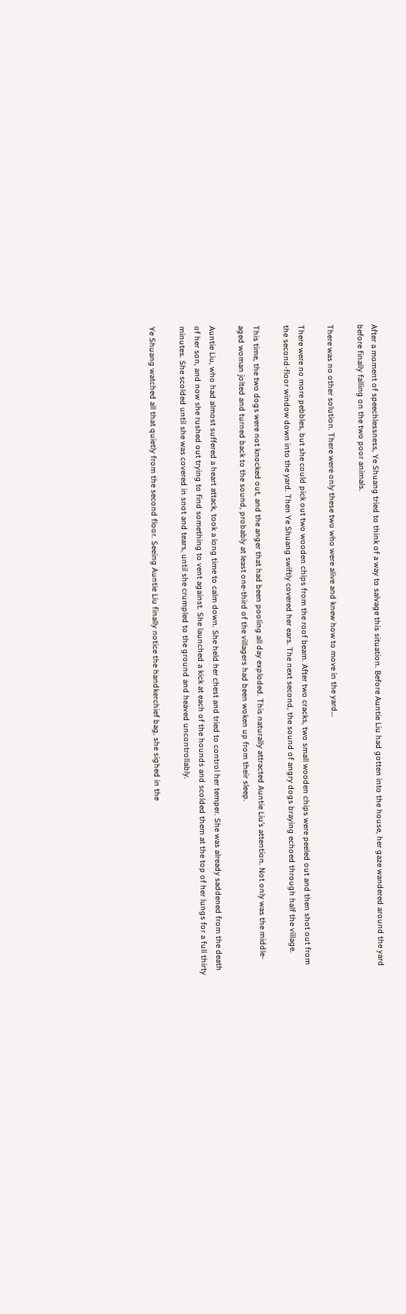After a moment of speechlessness, Ye Shuang tried to think of a way to salvage this situation. Before Auntie Liu had gotten into the house, her gaze wandered around the yard before finally falling on the two poor animals.

There was no other solution. There were only these two who were alive and knew how to move in the yard…

There were no more pebbles, but she could pick out two wooden chips from the roof beam. After two cracks, two small wooden chips were peeled out and then shot out from the second-floor window down into the yard. Then Ye Shuang swiftly covered her ears. The next second, the sound of angry dogs braying echoed through half the village.

This time, the two dogs were not knocked out, and the anger that had been pooling all day exploded. This naturally attracted Auntie Liu’s attention. Not only was the middle-aged woman jolted and turned back to the sound, probably at least one-third of the villagers had been woken up from their sleep.

Auntie Liu, who had almost suffered a heart attack, took a long time to calm down. She held her chest and tried to control her temper. She was already saddened from the death of her son, and now she rushed out trying to find something to vent against. She launched a kick at each of the hounds and scolded them at the top of her lungs for a full thirty minutes. She scolded until she was covered in snot and tears, until she crumpled to the ground and heaved uncontrollably.

Ye Shuang watched all that quietly from the second floor. Seeing Auntie Liu finally notice the handkerchief bag, she sighed in the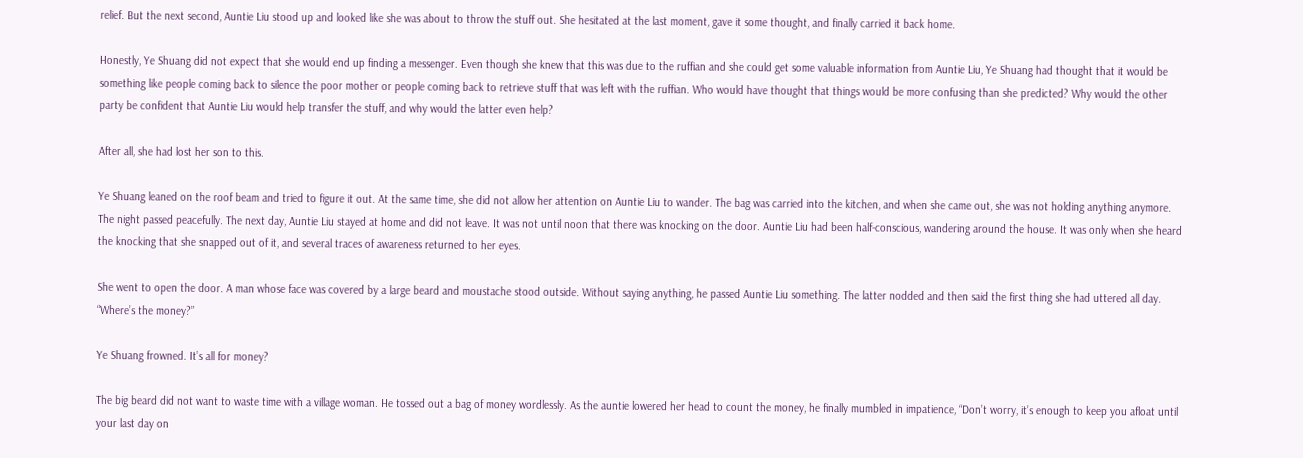relief. But the next second, Auntie Liu stood up and looked like she was about to throw the stuff out. She hesitated at the last moment, gave it some thought, and finally carried it back home.

Honestly, Ye Shuang did not expect that she would end up finding a messenger. Even though she knew that this was due to the ruffian and she could get some valuable information from Auntie Liu, Ye Shuang had thought that it would be something like people coming back to silence the poor mother or people coming back to retrieve stuff that was left with the ruffian. Who would have thought that things would be more confusing than she predicted? Why would the other party be confident that Auntie Liu would help transfer the stuff, and why would the latter even help?

After all, she had lost her son to this.

Ye Shuang leaned on the roof beam and tried to figure it out. At the same time, she did not allow her attention on Auntie Liu to wander. The bag was carried into the kitchen, and when she came out, she was not holding anything anymore. The night passed peacefully. The next day, Auntie Liu stayed at home and did not leave. It was not until noon that there was knocking on the door. Auntie Liu had been half-conscious, wandering around the house. It was only when she heard the knocking that she snapped out of it, and several traces of awareness returned to her eyes.

She went to open the door. A man whose face was covered by a large beard and moustache stood outside. Without saying anything, he passed Auntie Liu something. The latter nodded and then said the first thing she had uttered all day. “Where’s the money?”

Ye Shuang frowned. It’s all for money?

The big beard did not want to waste time with a village woman. He tossed out a bag of money wordlessly. As the auntie lowered her head to count the money, he finally mumbled in impatience, “Don’t worry, it’s enough to keep you afloat until your last day on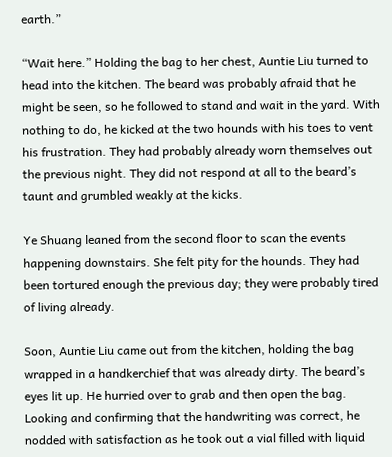earth.”

“Wait here.” Holding the bag to her chest, Auntie Liu turned to head into the kitchen. The beard was probably afraid that he might be seen, so he followed to stand and wait in the yard. With nothing to do, he kicked at the two hounds with his toes to vent his frustration. They had probably already worn themselves out the previous night. They did not respond at all to the beard’s taunt and grumbled weakly at the kicks.

Ye Shuang leaned from the second floor to scan the events happening downstairs. She felt pity for the hounds. They had been tortured enough the previous day; they were probably tired of living already.

Soon, Auntie Liu came out from the kitchen, holding the bag wrapped in a handkerchief that was already dirty. The beard’s eyes lit up. He hurried over to grab and then open the bag. Looking and confirming that the handwriting was correct, he nodded with satisfaction as he took out a vial filled with liquid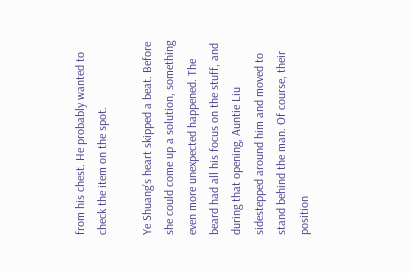from his chest. He probably wanted to check the item on the spot.

Ye Shuang’s heart skipped a beat. Before she could come up a solution, something even more unexpected happened. The beard had all his focus on the stuff, and during that opening, Auntie Liu sidestepped around him and moved to stand behind the man. Of course, their position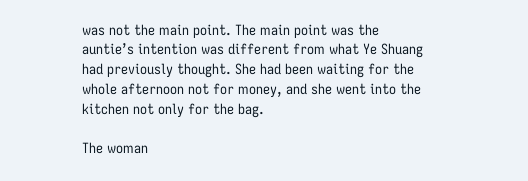was not the main point. The main point was the auntie’s intention was different from what Ye Shuang had previously thought. She had been waiting for the whole afternoon not for money, and she went into the kitchen not only for the bag.

The woman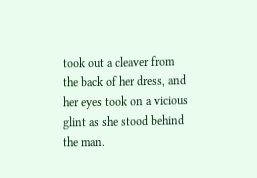took out a cleaver from the back of her dress, and her eyes took on a vicious glint as she stood behind the man.